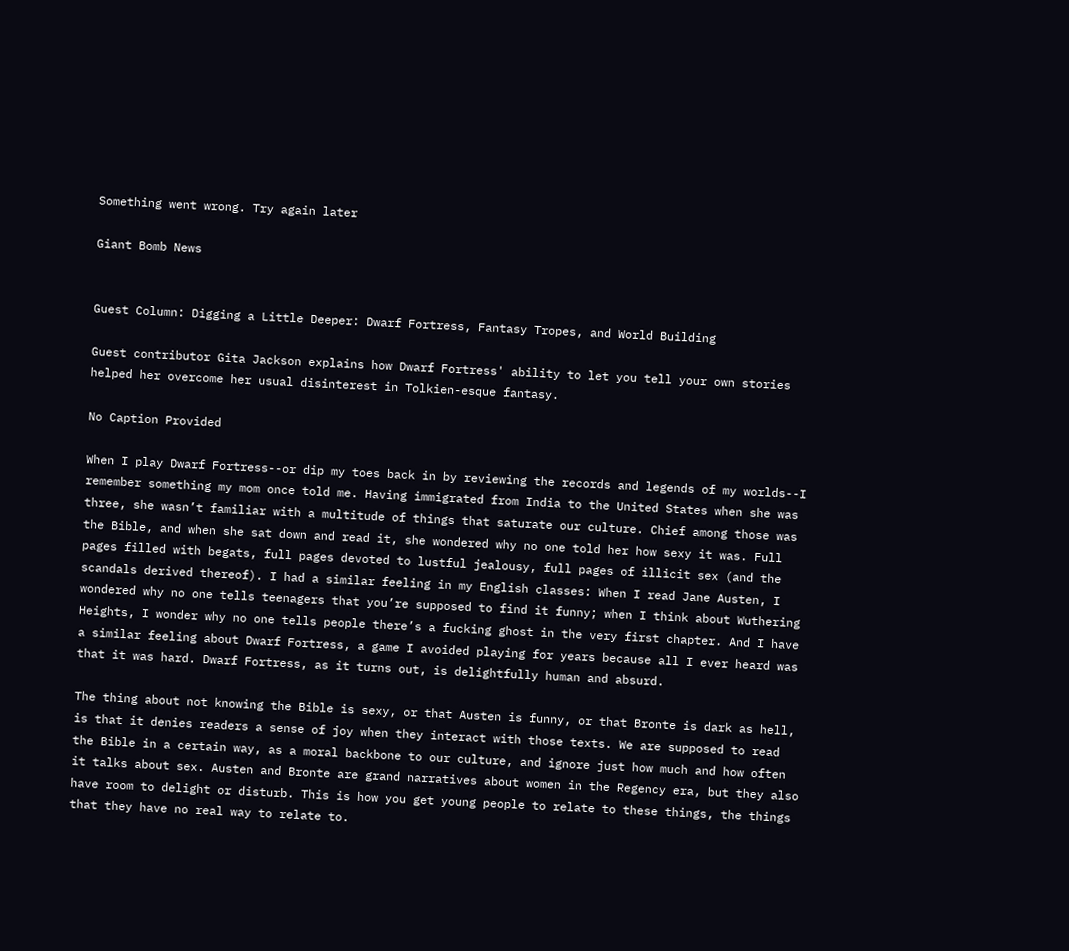Something went wrong. Try again later

Giant Bomb News


Guest Column: Digging a Little Deeper: Dwarf Fortress, Fantasy Tropes, and World Building

Guest contributor Gita Jackson explains how Dwarf Fortress' ability to let you tell your own stories helped her overcome her usual disinterest in Tolkien-esque fantasy.

No Caption Provided

When I play Dwarf Fortress--or dip my toes back in by reviewing the records and legends of my worlds--I remember something my mom once told me. Having immigrated from India to the United States when she was three, she wasn’t familiar with a multitude of things that saturate our culture. Chief among those was the Bible, and when she sat down and read it, she wondered why no one told her how sexy it was. Full pages filled with begats, full pages devoted to lustful jealousy, full pages of illicit sex (and the scandals derived thereof). I had a similar feeling in my English classes: When I read Jane Austen, I wondered why no one tells teenagers that you’re supposed to find it funny; when I think about Wuthering Heights, I wonder why no one tells people there’s a fucking ghost in the very first chapter. And I have a similar feeling about Dwarf Fortress, a game I avoided playing for years because all I ever heard was that it was hard. Dwarf Fortress, as it turns out, is delightfully human and absurd.

The thing about not knowing the Bible is sexy, or that Austen is funny, or that Bronte is dark as hell, is that it denies readers a sense of joy when they interact with those texts. We are supposed to read the Bible in a certain way, as a moral backbone to our culture, and ignore just how much and how often it talks about sex. Austen and Bronte are grand narratives about women in the Regency era, but they also have room to delight or disturb. This is how you get young people to relate to these things, the things that they have no real way to relate to.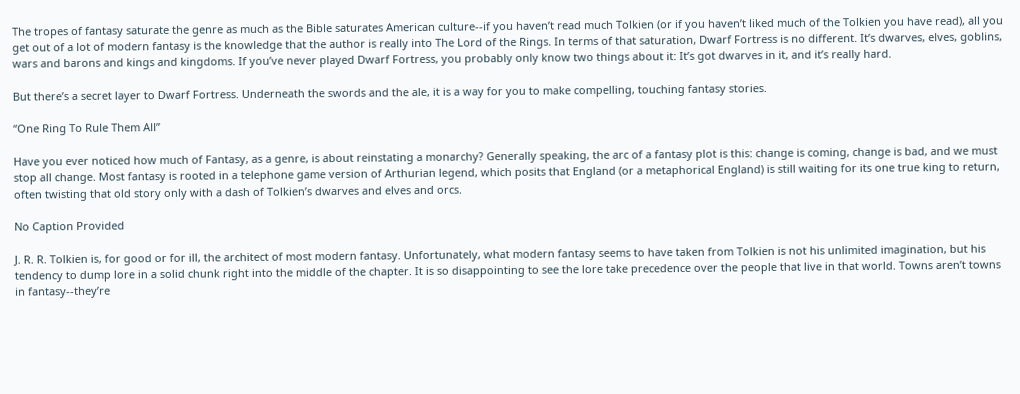The tropes of fantasy saturate the genre as much as the Bible saturates American culture--if you haven’t read much Tolkien (or if you haven’t liked much of the Tolkien you have read), all you get out of a lot of modern fantasy is the knowledge that the author is really into The Lord of the Rings. In terms of that saturation, Dwarf Fortress is no different. It’s dwarves, elves, goblins, wars and barons and kings and kingdoms. If you’ve never played Dwarf Fortress, you probably only know two things about it: It’s got dwarves in it, and it’s really hard.

But there’s a secret layer to Dwarf Fortress. Underneath the swords and the ale, it is a way for you to make compelling, touching fantasy stories.

“One Ring To Rule Them All”

Have you ever noticed how much of Fantasy, as a genre, is about reinstating a monarchy? Generally speaking, the arc of a fantasy plot is this: change is coming, change is bad, and we must stop all change. Most fantasy is rooted in a telephone game version of Arthurian legend, which posits that England (or a metaphorical England) is still waiting for its one true king to return, often twisting that old story only with a dash of Tolkien’s dwarves and elves and orcs.

No Caption Provided

J. R. R. Tolkien is, for good or for ill, the architect of most modern fantasy. Unfortunately, what modern fantasy seems to have taken from Tolkien is not his unlimited imagination, but his tendency to dump lore in a solid chunk right into the middle of the chapter. It is so disappointing to see the lore take precedence over the people that live in that world. Towns aren’t towns in fantasy--they’re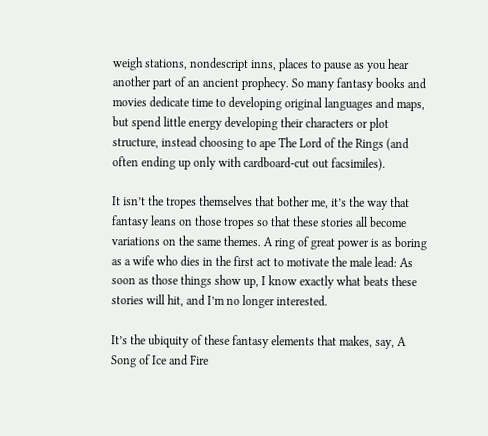weigh stations, nondescript inns, places to pause as you hear another part of an ancient prophecy. So many fantasy books and movies dedicate time to developing original languages and maps, but spend little energy developing their characters or plot structure, instead choosing to ape The Lord of the Rings (and often ending up only with cardboard-cut out facsimiles).

It isn’t the tropes themselves that bother me, it’s the way that fantasy leans on those tropes so that these stories all become variations on the same themes. A ring of great power is as boring as a wife who dies in the first act to motivate the male lead: As soon as those things show up, I know exactly what beats these stories will hit, and I’m no longer interested.

It’s the ubiquity of these fantasy elements that makes, say, A Song of Ice and Fire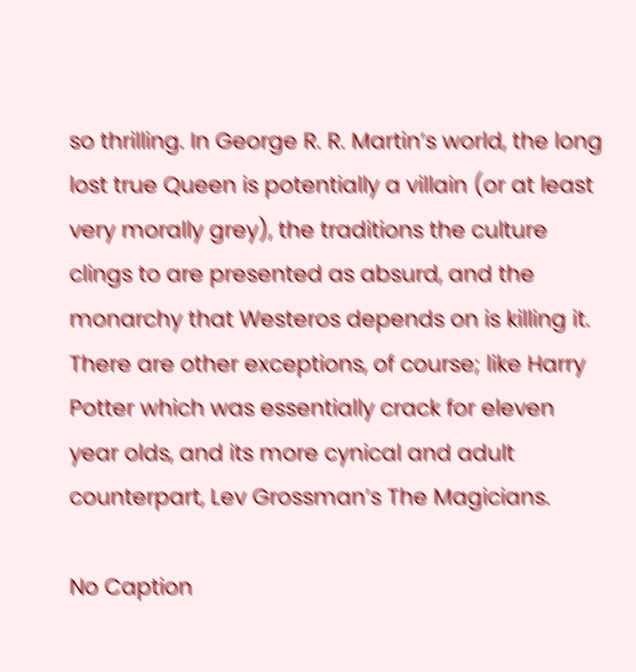so thrilling. In George R. R. Martin’s world, the long lost true Queen is potentially a villain (or at least very morally grey), the traditions the culture clings to are presented as absurd, and the monarchy that Westeros depends on is killing it. There are other exceptions, of course; like Harry Potter which was essentially crack for eleven year olds, and its more cynical and adult counterpart, Lev Grossman’s The Magicians.

No Caption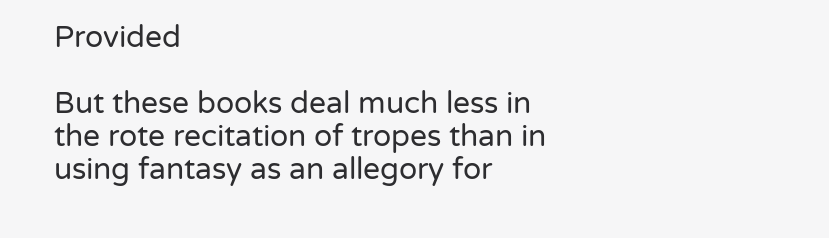Provided

But these books deal much less in the rote recitation of tropes than in using fantasy as an allegory for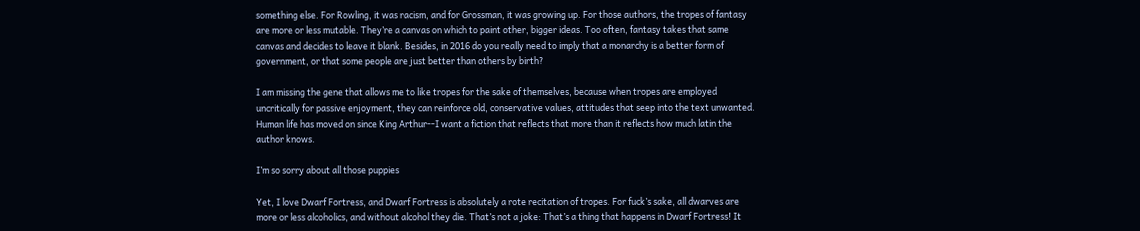something else. For Rowling, it was racism, and for Grossman, it was growing up. For those authors, the tropes of fantasy are more or less mutable. They’re a canvas on which to paint other, bigger ideas. Too often, fantasy takes that same canvas and decides to leave it blank. Besides, in 2016 do you really need to imply that a monarchy is a better form of government, or that some people are just better than others by birth?

I am missing the gene that allows me to like tropes for the sake of themselves, because when tropes are employed uncritically for passive enjoyment, they can reinforce old, conservative values, attitudes that seep into the text unwanted. Human life has moved on since King Arthur--I want a fiction that reflects that more than it reflects how much latin the author knows.

I’m so sorry about all those puppies

Yet, I love Dwarf Fortress, and Dwarf Fortress is absolutely a rote recitation of tropes. For fuck’s sake, all dwarves are more or less alcoholics, and without alcohol they die. That’s not a joke: That’s a thing that happens in Dwarf Fortress! It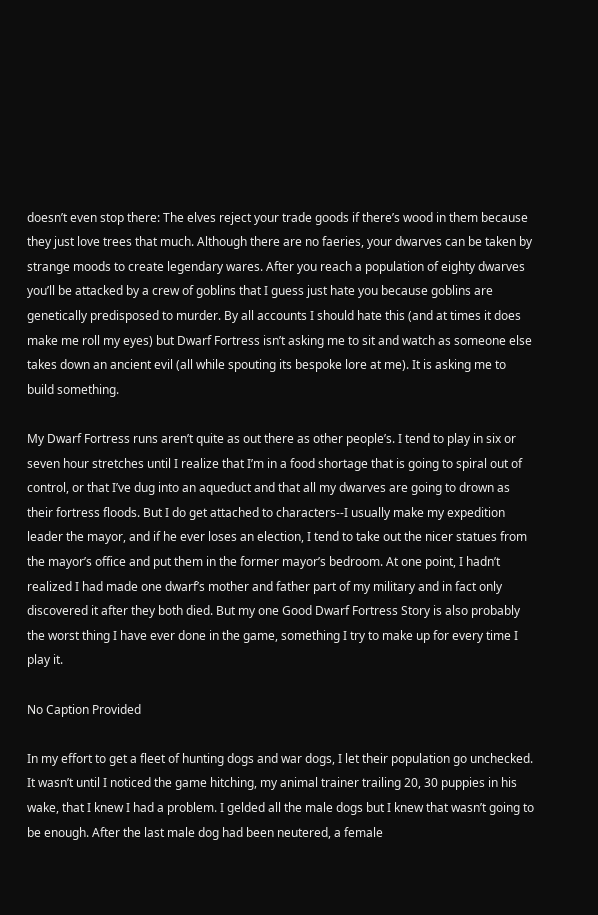doesn’t even stop there: The elves reject your trade goods if there’s wood in them because they just love trees that much. Although there are no faeries, your dwarves can be taken by strange moods to create legendary wares. After you reach a population of eighty dwarves you’ll be attacked by a crew of goblins that I guess just hate you because goblins are genetically predisposed to murder. By all accounts I should hate this (and at times it does make me roll my eyes) but Dwarf Fortress isn’t asking me to sit and watch as someone else takes down an ancient evil (all while spouting its bespoke lore at me). It is asking me to build something.

My Dwarf Fortress runs aren’t quite as out there as other people’s. I tend to play in six or seven hour stretches until I realize that I’m in a food shortage that is going to spiral out of control, or that I’ve dug into an aqueduct and that all my dwarves are going to drown as their fortress floods. But I do get attached to characters--I usually make my expedition leader the mayor, and if he ever loses an election, I tend to take out the nicer statues from the mayor’s office and put them in the former mayor’s bedroom. At one point, I hadn’t realized I had made one dwarf’s mother and father part of my military and in fact only discovered it after they both died. But my one Good Dwarf Fortress Story is also probably the worst thing I have ever done in the game, something I try to make up for every time I play it.

No Caption Provided

In my effort to get a fleet of hunting dogs and war dogs, I let their population go unchecked. It wasn’t until I noticed the game hitching, my animal trainer trailing 20, 30 puppies in his wake, that I knew I had a problem. I gelded all the male dogs but I knew that wasn’t going to be enough. After the last male dog had been neutered, a female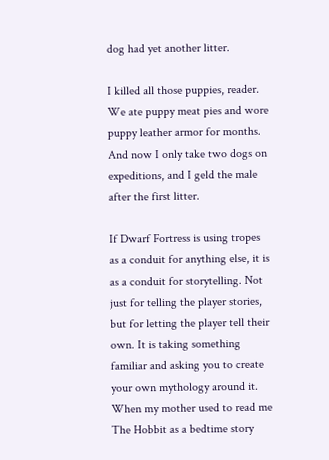dog had yet another litter.

I killed all those puppies, reader. We ate puppy meat pies and wore puppy leather armor for months. And now I only take two dogs on expeditions, and I geld the male after the first litter.

If Dwarf Fortress is using tropes as a conduit for anything else, it is as a conduit for storytelling. Not just for telling the player stories, but for letting the player tell their own. It is taking something familiar and asking you to create your own mythology around it. When my mother used to read me The Hobbit as a bedtime story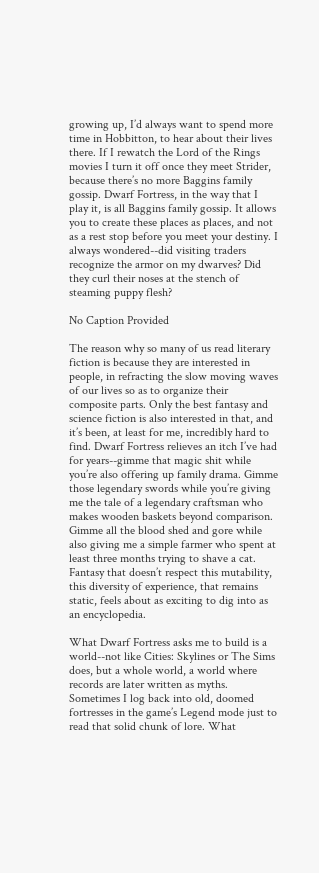growing up, I’d always want to spend more time in Hobbitton, to hear about their lives there. If I rewatch the Lord of the Rings movies I turn it off once they meet Strider, because there’s no more Baggins family gossip. Dwarf Fortress, in the way that I play it, is all Baggins family gossip. It allows you to create these places as places, and not as a rest stop before you meet your destiny. I always wondered--did visiting traders recognize the armor on my dwarves? Did they curl their noses at the stench of steaming puppy flesh?

No Caption Provided

The reason why so many of us read literary fiction is because they are interested in people, in refracting the slow moving waves of our lives so as to organize their composite parts. Only the best fantasy and science fiction is also interested in that, and it’s been, at least for me, incredibly hard to find. Dwarf Fortress relieves an itch I’ve had for years--gimme that magic shit while you’re also offering up family drama. Gimme those legendary swords while you’re giving me the tale of a legendary craftsman who makes wooden baskets beyond comparison. Gimme all the blood shed and gore while also giving me a simple farmer who spent at least three months trying to shave a cat. Fantasy that doesn’t respect this mutability, this diversity of experience, that remains static, feels about as exciting to dig into as an encyclopedia.

What Dwarf Fortress asks me to build is a world--not like Cities: Skylines or The Sims does, but a whole world, a world where records are later written as myths. Sometimes I log back into old, doomed fortresses in the game’s Legend mode just to read that solid chunk of lore. What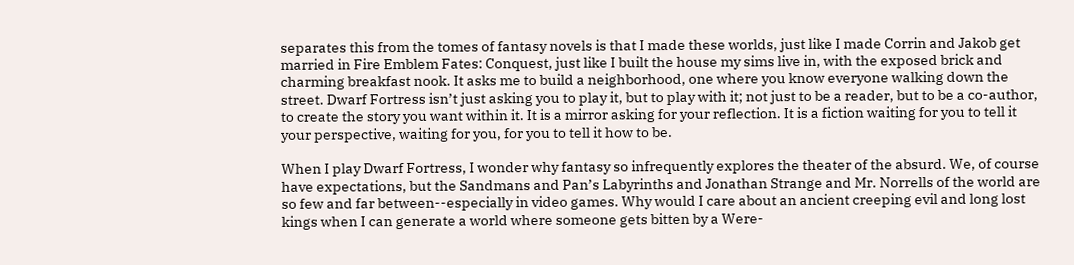separates this from the tomes of fantasy novels is that I made these worlds, just like I made Corrin and Jakob get married in Fire Emblem Fates: Conquest, just like I built the house my sims live in, with the exposed brick and charming breakfast nook. It asks me to build a neighborhood, one where you know everyone walking down the street. Dwarf Fortress isn’t just asking you to play it, but to play with it; not just to be a reader, but to be a co-author, to create the story you want within it. It is a mirror asking for your reflection. It is a fiction waiting for you to tell it your perspective, waiting for you, for you to tell it how to be.

When I play Dwarf Fortress, I wonder why fantasy so infrequently explores the theater of the absurd. We, of course have expectations, but the Sandmans and Pan’s Labyrinths and Jonathan Strange and Mr. Norrells of the world are so few and far between--especially in video games. Why would I care about an ancient creeping evil and long lost kings when I can generate a world where someone gets bitten by a Were-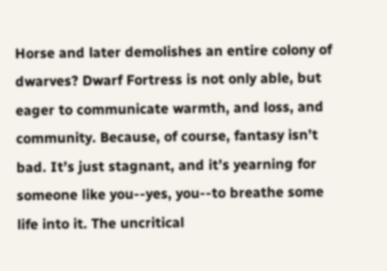Horse and later demolishes an entire colony of dwarves? Dwarf Fortress is not only able, but eager to communicate warmth, and loss, and community. Because, of course, fantasy isn’t bad. It’s just stagnant, and it’s yearning for someone like you--yes, you--to breathe some life into it. The uncritical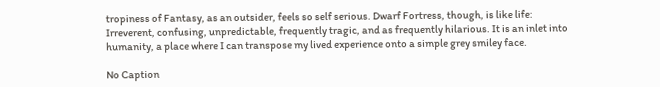tropiness of Fantasy, as an outsider, feels so self serious. Dwarf Fortress, though, is like life: Irreverent, confusing, unpredictable, frequently tragic, and as frequently hilarious. It is an inlet into humanity, a place where I can transpose my lived experience onto a simple grey smiley face.

No Caption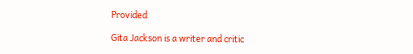Provided

Gita Jackson is a writer and critic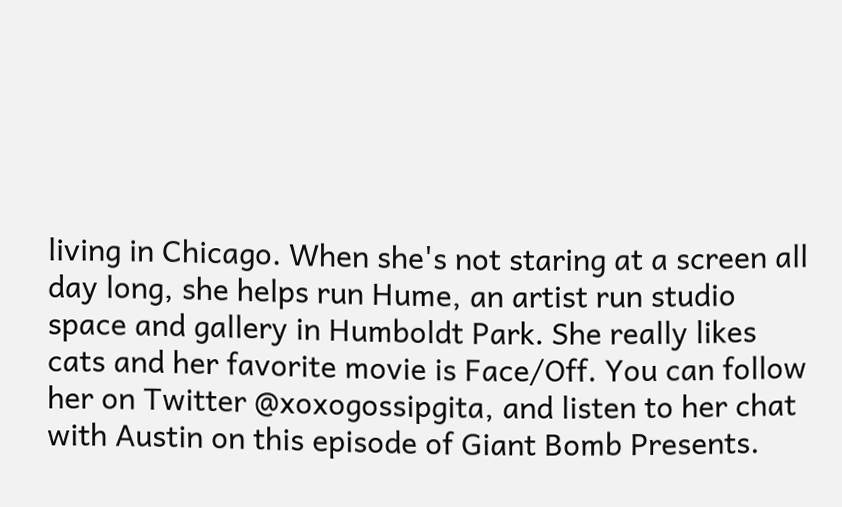living in Chicago. When she's not staring at a screen all day long, she helps run Hume, an artist run studio space and gallery in Humboldt Park. She really likes cats and her favorite movie is Face/Off. You can follow her on Twitter @xoxogossipgita, and listen to her chat with Austin on this episode of Giant Bomb Presents.